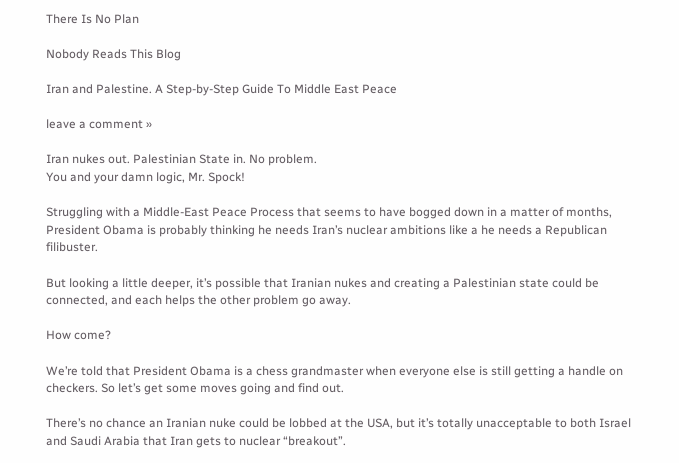There Is No Plan

Nobody Reads This Blog

Iran and Palestine. A Step-by-Step Guide To Middle East Peace

leave a comment »

Iran nukes out. Palestinian State in. No problem.
You and your damn logic, Mr. Spock!

Struggling with a Middle-East Peace Process that seems to have bogged down in a matter of months, President Obama is probably thinking he needs Iran’s nuclear ambitions like a he needs a Republican filibuster.

But looking a little deeper, it’s possible that Iranian nukes and creating a Palestinian state could be connected, and each helps the other problem go away.

How come?

We’re told that President Obama is a chess grandmaster when everyone else is still getting a handle on checkers. So let’s get some moves going and find out.

There’s no chance an Iranian nuke could be lobbed at the USA, but it’s totally unacceptable to both Israel and Saudi Arabia that Iran gets to nuclear “breakout”.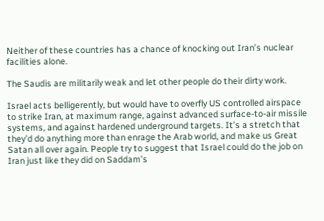Neither of these countries has a chance of knocking out Iran’s nuclear facilities alone.

The Saudis are militarily weak and let other people do their dirty work.

Israel acts belligerently, but would have to overfly US controlled airspace to strike Iran, at maximum range, against advanced surface-to-air missile systems, and against hardened underground targets. It’s a stretch that they’d do anything more than enrage the Arab world, and make us Great Satan all over again. People try to suggest that Israel could do the job on Iran just like they did on Saddam’s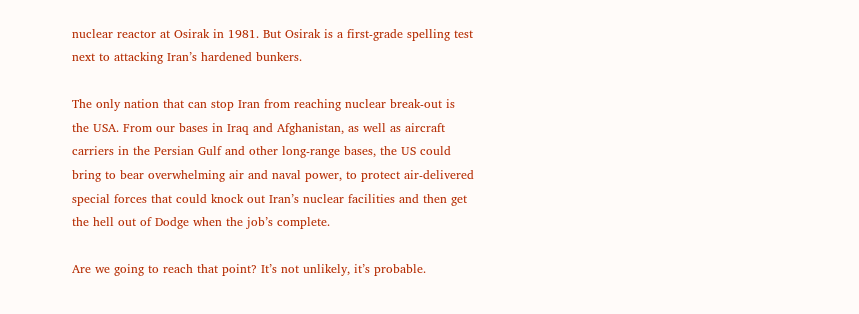nuclear reactor at Osirak in 1981. But Osirak is a first-grade spelling test next to attacking Iran’s hardened bunkers.

The only nation that can stop Iran from reaching nuclear break-out is the USA. From our bases in Iraq and Afghanistan, as well as aircraft carriers in the Persian Gulf and other long-range bases, the US could bring to bear overwhelming air and naval power, to protect air-delivered special forces that could knock out Iran’s nuclear facilities and then get the hell out of Dodge when the job’s complete.

Are we going to reach that point? It’s not unlikely, it’s probable.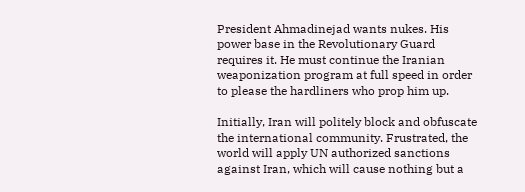President Ahmadinejad wants nukes. His power base in the Revolutionary Guard requires it. He must continue the Iranian weaponization program at full speed in order to please the hardliners who prop him up.

Initially, Iran will politely block and obfuscate the international community. Frustrated, the world will apply UN authorized sanctions against Iran, which will cause nothing but a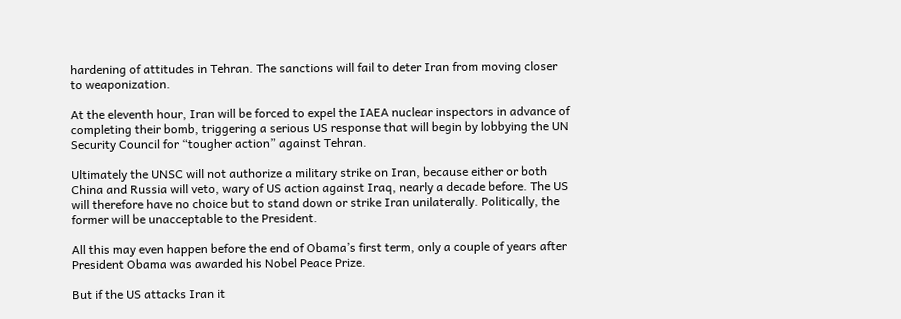hardening of attitudes in Tehran. The sanctions will fail to deter Iran from moving closer to weaponization.

At the eleventh hour, Iran will be forced to expel the IAEA nuclear inspectors in advance of completing their bomb, triggering a serious US response that will begin by lobbying the UN Security Council for “tougher action” against Tehran.

Ultimately the UNSC will not authorize a military strike on Iran, because either or both China and Russia will veto, wary of US action against Iraq, nearly a decade before. The US will therefore have no choice but to stand down or strike Iran unilaterally. Politically, the former will be unacceptable to the President.

All this may even happen before the end of Obama’s first term, only a couple of years after President Obama was awarded his Nobel Peace Prize.

But if the US attacks Iran it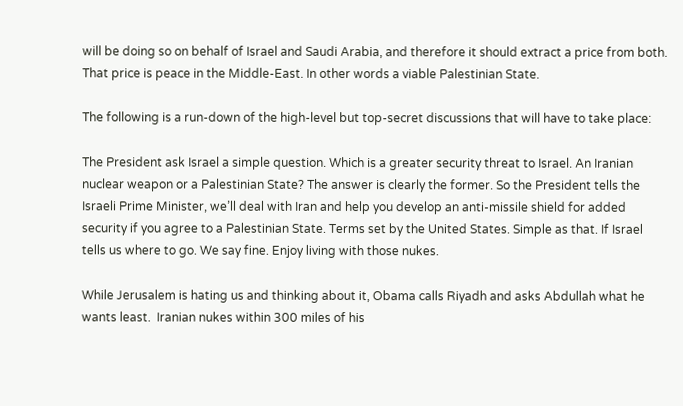will be doing so on behalf of Israel and Saudi Arabia, and therefore it should extract a price from both. That price is peace in the Middle-East. In other words a viable Palestinian State.

The following is a run-down of the high-level but top-secret discussions that will have to take place:

The President ask Israel a simple question. Which is a greater security threat to Israel. An Iranian nuclear weapon or a Palestinian State? The answer is clearly the former. So the President tells the Israeli Prime Minister, we’ll deal with Iran and help you develop an anti-missile shield for added security if you agree to a Palestinian State. Terms set by the United States. Simple as that. If Israel tells us where to go. We say fine. Enjoy living with those nukes.

While Jerusalem is hating us and thinking about it, Obama calls Riyadh and asks Abdullah what he wants least.  Iranian nukes within 300 miles of his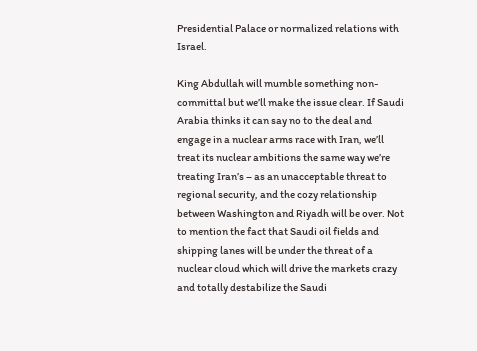Presidential Palace or normalized relations with Israel.

King Abdullah will mumble something non-committal but we’ll make the issue clear. If Saudi Arabia thinks it can say no to the deal and engage in a nuclear arms race with Iran, we’ll treat its nuclear ambitions the same way we’re treating Iran’s – as an unacceptable threat to regional security, and the cozy relationship between Washington and Riyadh will be over. Not to mention the fact that Saudi oil fields and shipping lanes will be under the threat of a nuclear cloud which will drive the markets crazy and totally destabilize the Saudi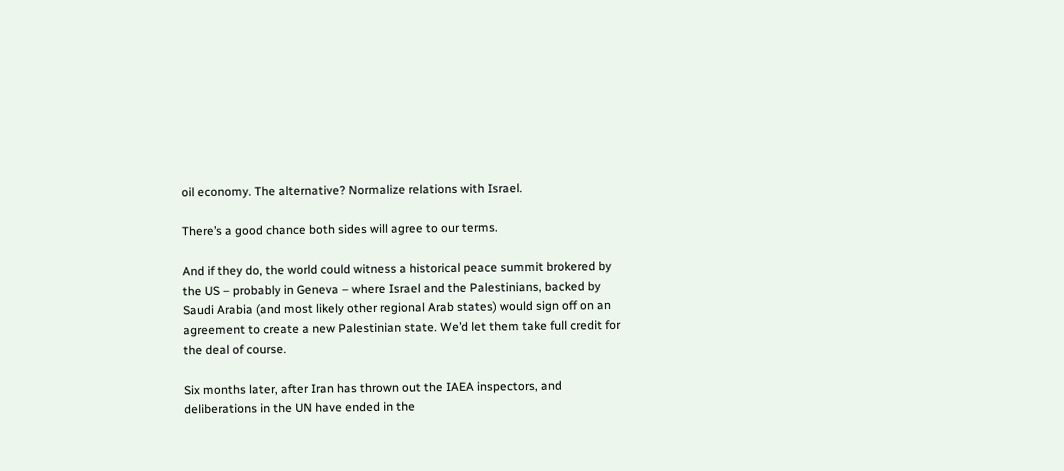oil economy. The alternative? Normalize relations with Israel.

There’s a good chance both sides will agree to our terms.

And if they do, the world could witness a historical peace summit brokered by the US – probably in Geneva – where Israel and the Palestinians, backed by Saudi Arabia (and most likely other regional Arab states) would sign off on an agreement to create a new Palestinian state. We’d let them take full credit for the deal of course.

Six months later, after Iran has thrown out the IAEA inspectors, and deliberations in the UN have ended in the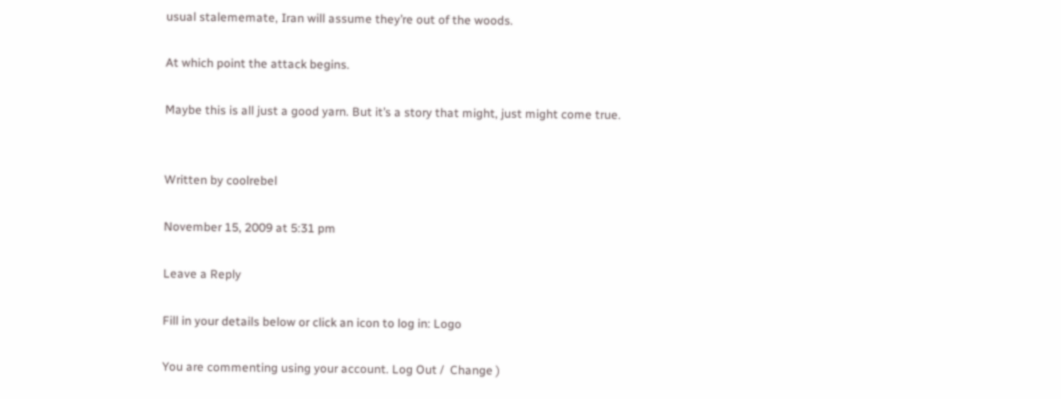usual stalememate, Iran will assume they’re out of the woods.

At which point the attack begins.

Maybe this is all just a good yarn. But it’s a story that might, just might come true.


Written by coolrebel

November 15, 2009 at 5:31 pm

Leave a Reply

Fill in your details below or click an icon to log in: Logo

You are commenting using your account. Log Out /  Change )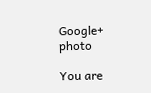Google+ photo

You are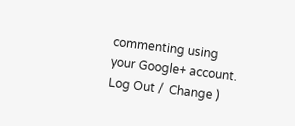commenting using your Google+ account. Log Out /  Change )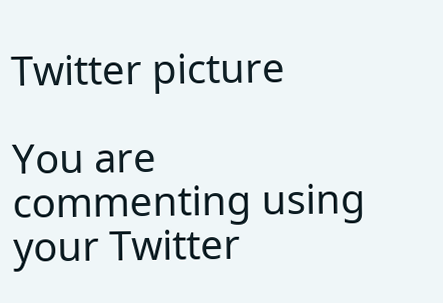Twitter picture

You are commenting using your Twitter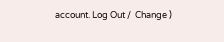account. Log Out /  Change )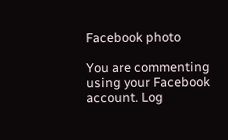Facebook photo

You are commenting using your Facebook account. Log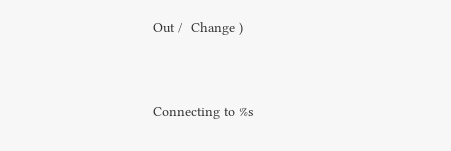Out /  Change )


Connecting to %s